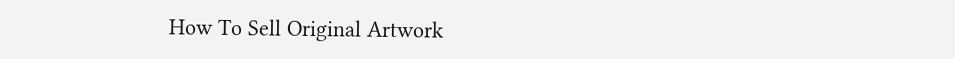How To Sell Original Artwork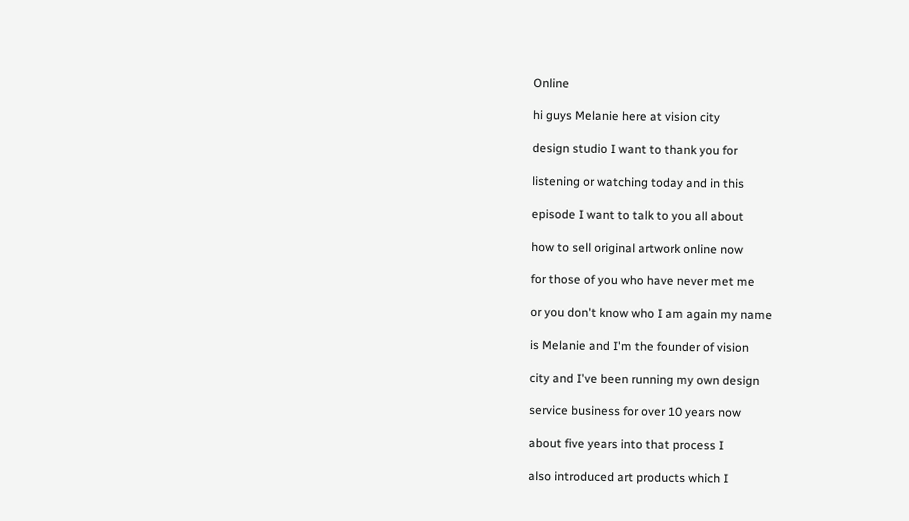Online

hi guys Melanie here at vision city

design studio I want to thank you for

listening or watching today and in this

episode I want to talk to you all about

how to sell original artwork online now

for those of you who have never met me

or you don't know who I am again my name

is Melanie and I'm the founder of vision

city and I've been running my own design

service business for over 10 years now

about five years into that process I

also introduced art products which I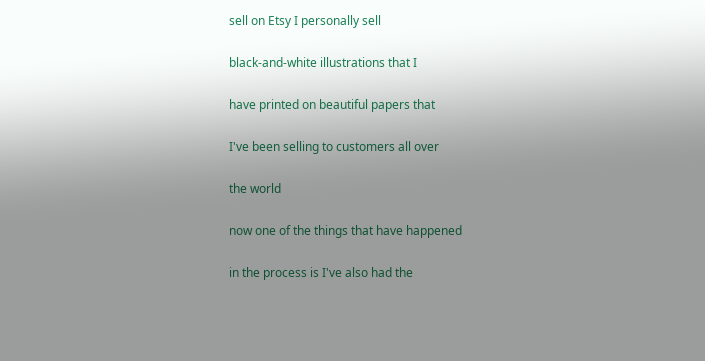sell on Etsy I personally sell

black-and-white illustrations that I

have printed on beautiful papers that

I've been selling to customers all over

the world

now one of the things that have happened

in the process is I've also had the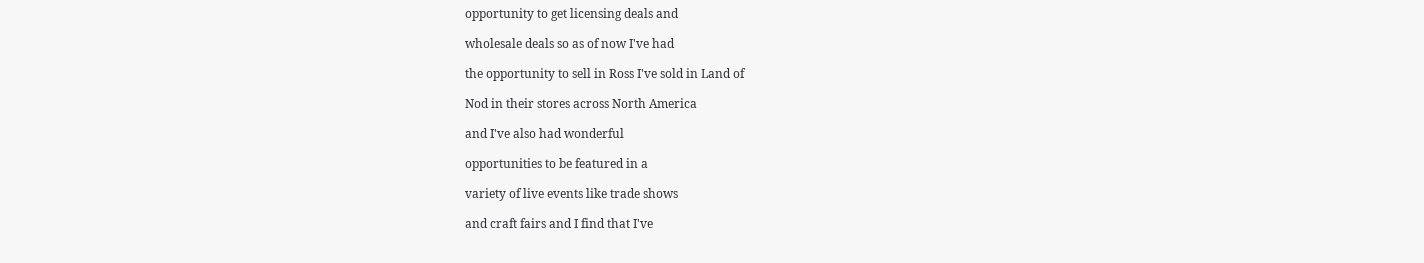opportunity to get licensing deals and

wholesale deals so as of now I've had

the opportunity to sell in Ross I've sold in Land of

Nod in their stores across North America

and I've also had wonderful

opportunities to be featured in a

variety of live events like trade shows

and craft fairs and I find that I've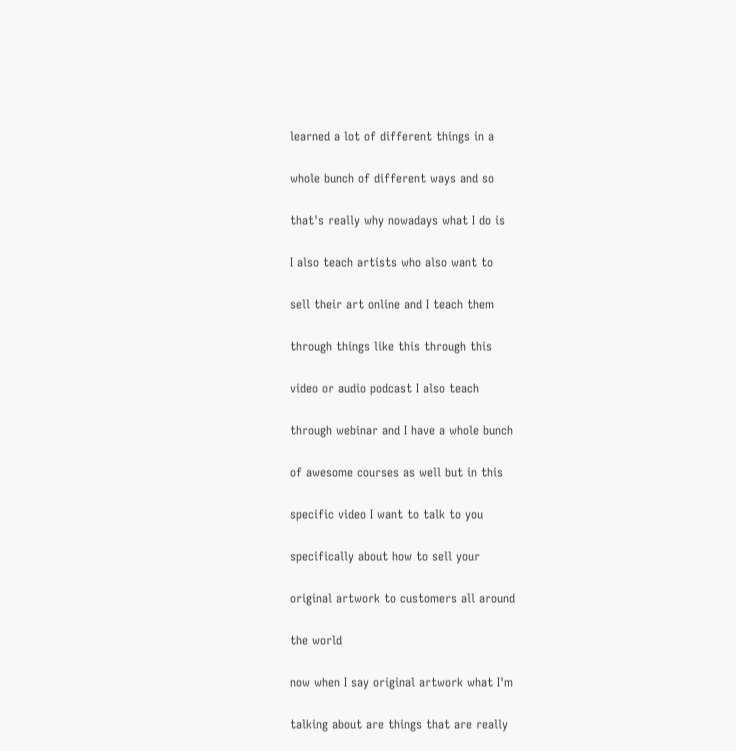learned a lot of different things in a

whole bunch of different ways and so

that's really why nowadays what I do is

I also teach artists who also want to

sell their art online and I teach them

through things like this through this

video or audio podcast I also teach

through webinar and I have a whole bunch

of awesome courses as well but in this

specific video I want to talk to you

specifically about how to sell your

original artwork to customers all around

the world

now when I say original artwork what I'm

talking about are things that are really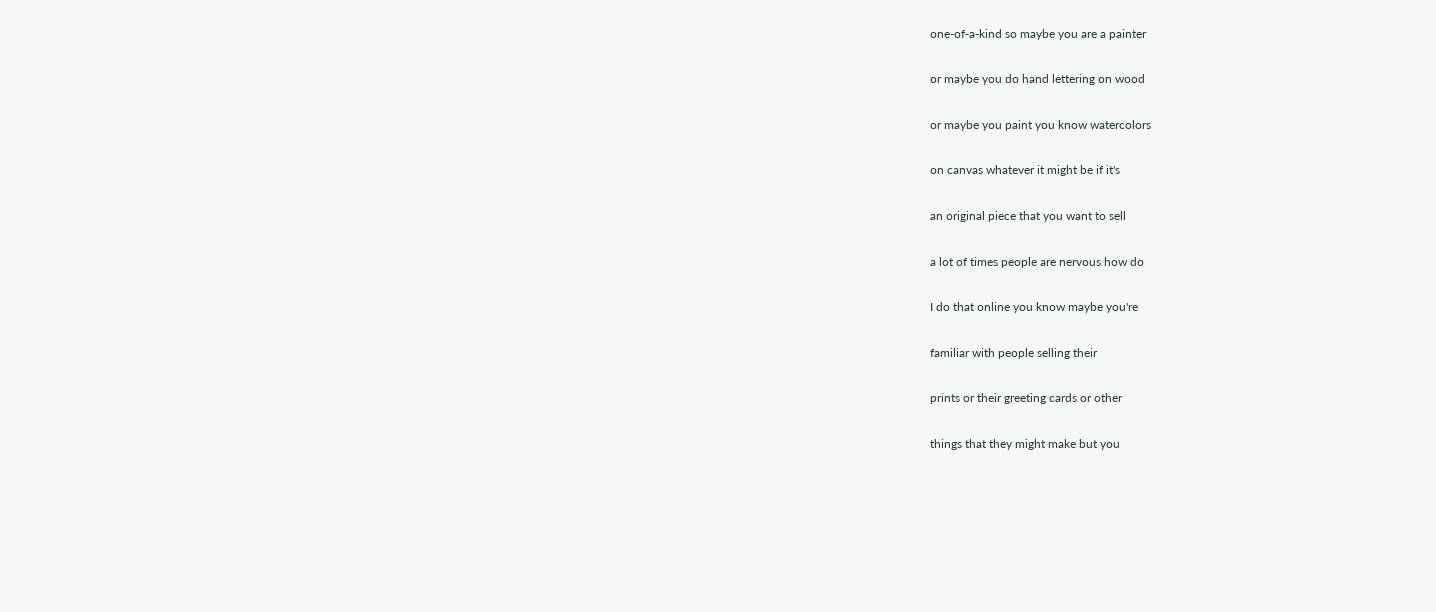one-of-a-kind so maybe you are a painter

or maybe you do hand lettering on wood

or maybe you paint you know watercolors

on canvas whatever it might be if it's

an original piece that you want to sell

a lot of times people are nervous how do

I do that online you know maybe you're

familiar with people selling their

prints or their greeting cards or other

things that they might make but you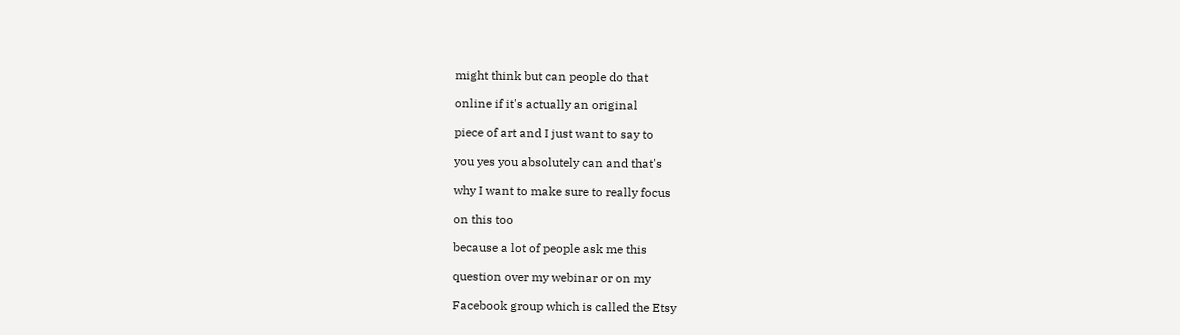might think but can people do that

online if it's actually an original

piece of art and I just want to say to

you yes you absolutely can and that's

why I want to make sure to really focus

on this too

because a lot of people ask me this

question over my webinar or on my

Facebook group which is called the Etsy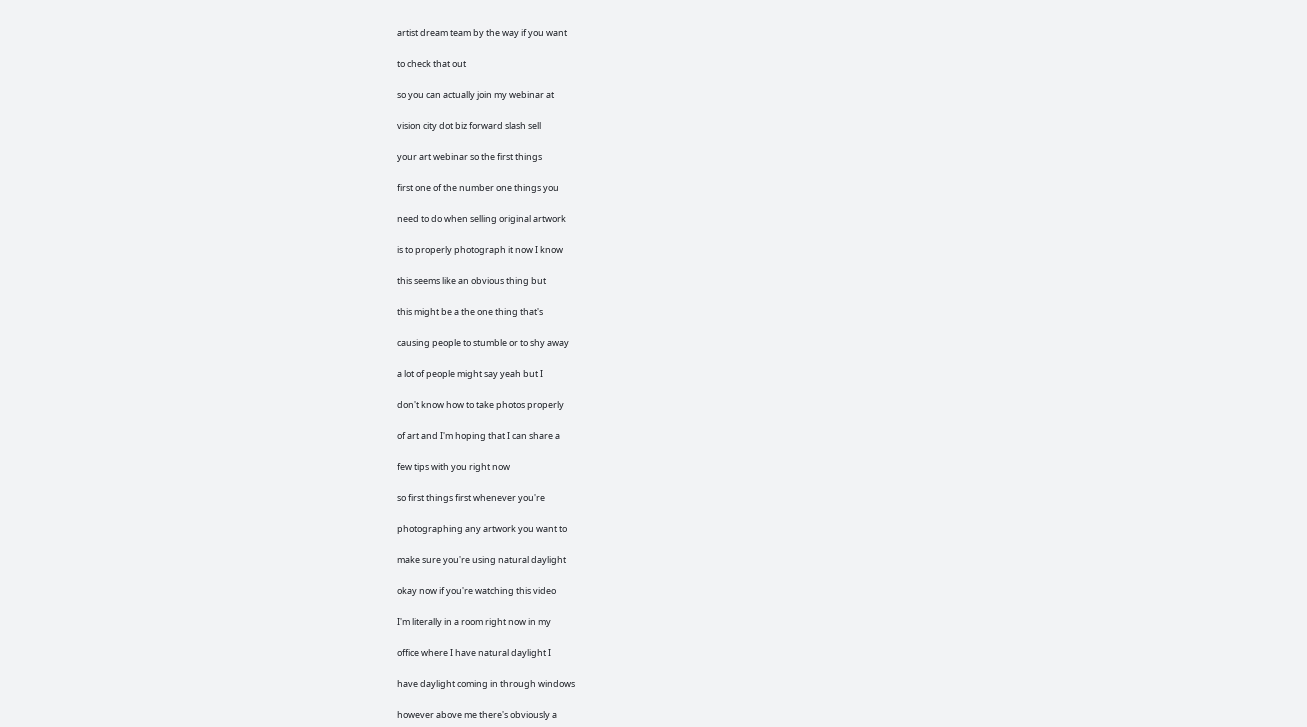artist dream team by the way if you want

to check that out

so you can actually join my webinar at

vision city dot biz forward slash sell

your art webinar so the first things

first one of the number one things you

need to do when selling original artwork

is to properly photograph it now I know

this seems like an obvious thing but

this might be a the one thing that's

causing people to stumble or to shy away

a lot of people might say yeah but I

don't know how to take photos properly

of art and I'm hoping that I can share a

few tips with you right now

so first things first whenever you're

photographing any artwork you want to

make sure you're using natural daylight

okay now if you're watching this video

I'm literally in a room right now in my

office where I have natural daylight I

have daylight coming in through windows

however above me there's obviously a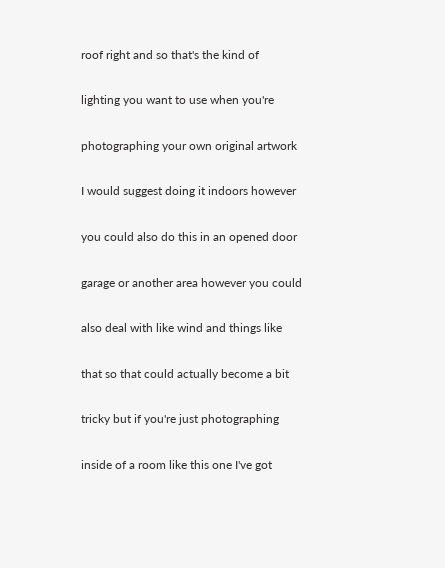roof right and so that's the kind of

lighting you want to use when you're

photographing your own original artwork

I would suggest doing it indoors however

you could also do this in an opened door

garage or another area however you could

also deal with like wind and things like

that so that could actually become a bit

tricky but if you're just photographing

inside of a room like this one I've got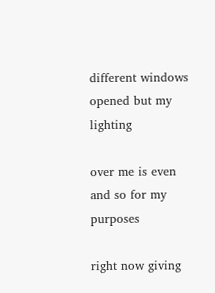different windows opened but my lighting

over me is even and so for my purposes

right now giving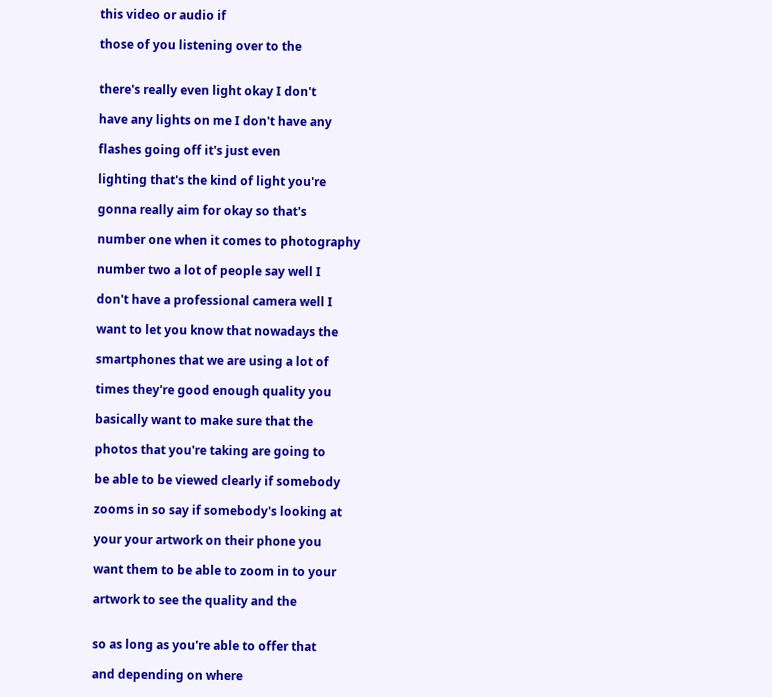this video or audio if

those of you listening over to the


there's really even light okay I don't

have any lights on me I don't have any

flashes going off it's just even

lighting that's the kind of light you're

gonna really aim for okay so that's

number one when it comes to photography

number two a lot of people say well I

don't have a professional camera well I

want to let you know that nowadays the

smartphones that we are using a lot of

times they're good enough quality you

basically want to make sure that the

photos that you're taking are going to

be able to be viewed clearly if somebody

zooms in so say if somebody's looking at

your your artwork on their phone you

want them to be able to zoom in to your

artwork to see the quality and the


so as long as you're able to offer that

and depending on where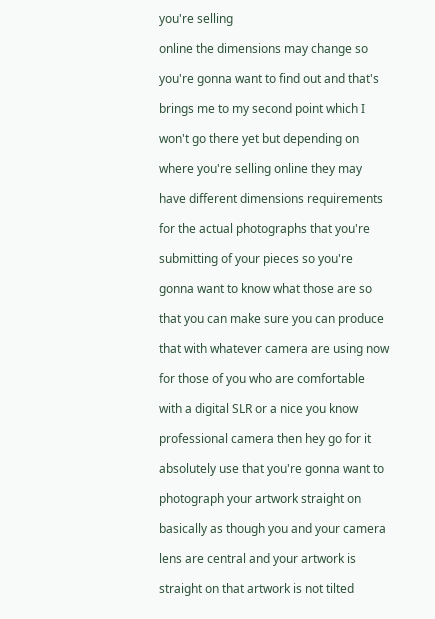you're selling

online the dimensions may change so

you're gonna want to find out and that's

brings me to my second point which I

won't go there yet but depending on

where you're selling online they may

have different dimensions requirements

for the actual photographs that you're

submitting of your pieces so you're

gonna want to know what those are so

that you can make sure you can produce

that with whatever camera are using now

for those of you who are comfortable

with a digital SLR or a nice you know

professional camera then hey go for it

absolutely use that you're gonna want to

photograph your artwork straight on

basically as though you and your camera

lens are central and your artwork is

straight on that artwork is not tilted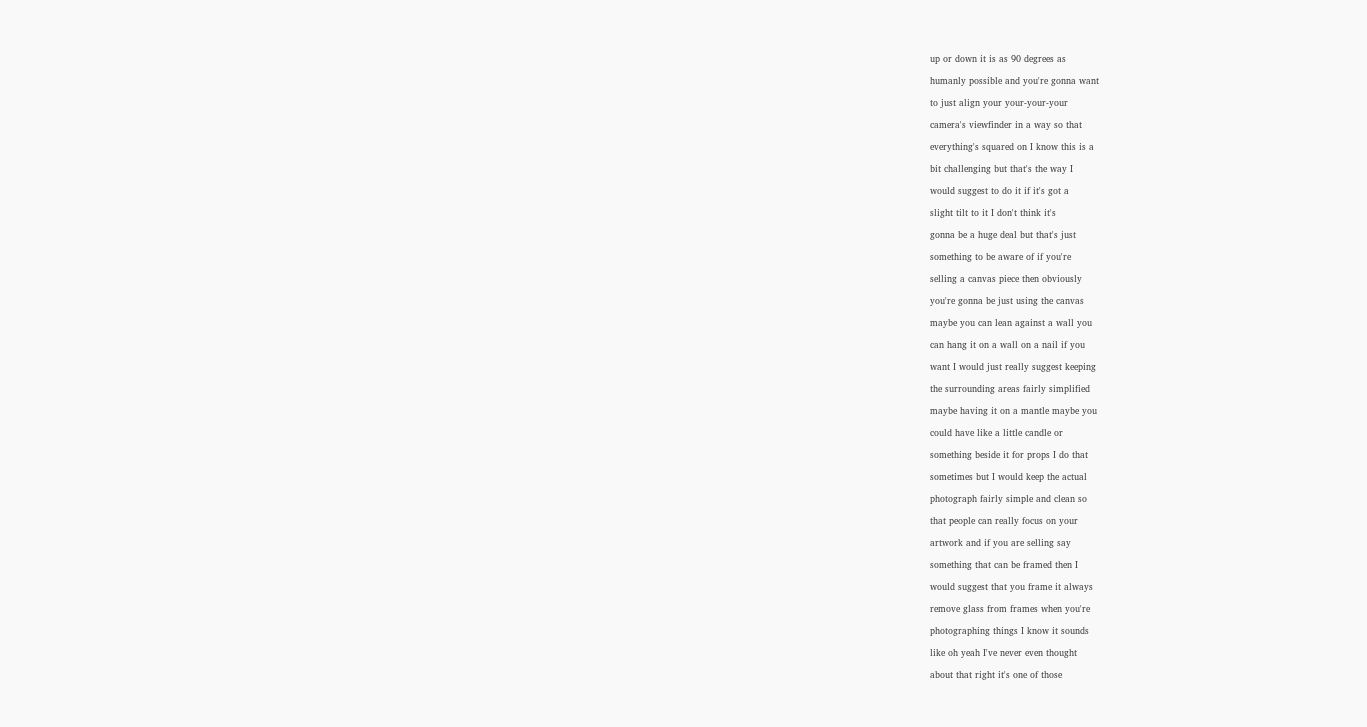up or down it is as 90 degrees as

humanly possible and you're gonna want

to just align your your-your-your

camera's viewfinder in a way so that

everything's squared on I know this is a

bit challenging but that's the way I

would suggest to do it if it's got a

slight tilt to it I don't think it's

gonna be a huge deal but that's just

something to be aware of if you're

selling a canvas piece then obviously

you're gonna be just using the canvas

maybe you can lean against a wall you

can hang it on a wall on a nail if you

want I would just really suggest keeping

the surrounding areas fairly simplified

maybe having it on a mantle maybe you

could have like a little candle or

something beside it for props I do that

sometimes but I would keep the actual

photograph fairly simple and clean so

that people can really focus on your

artwork and if you are selling say

something that can be framed then I

would suggest that you frame it always

remove glass from frames when you're

photographing things I know it sounds

like oh yeah I've never even thought

about that right it's one of those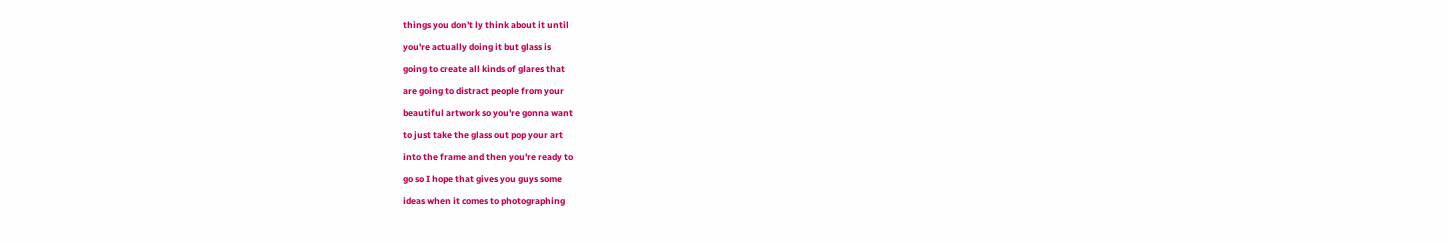things you don't ly think about it until

you're actually doing it but glass is

going to create all kinds of glares that

are going to distract people from your

beautiful artwork so you're gonna want

to just take the glass out pop your art

into the frame and then you're ready to

go so I hope that gives you guys some

ideas when it comes to photographing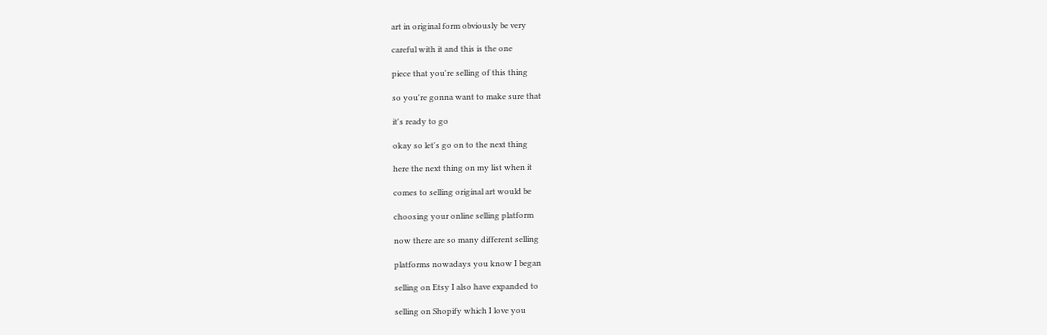art in original form obviously be very

careful with it and this is the one

piece that you're selling of this thing

so you're gonna want to make sure that

it's ready to go

okay so let's go on to the next thing

here the next thing on my list when it

comes to selling original art would be

choosing your online selling platform

now there are so many different selling

platforms nowadays you know I began

selling on Etsy I also have expanded to

selling on Shopify which I love you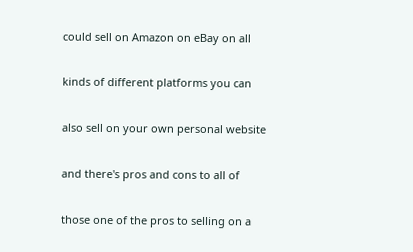could sell on Amazon on eBay on all

kinds of different platforms you can

also sell on your own personal website

and there's pros and cons to all of

those one of the pros to selling on a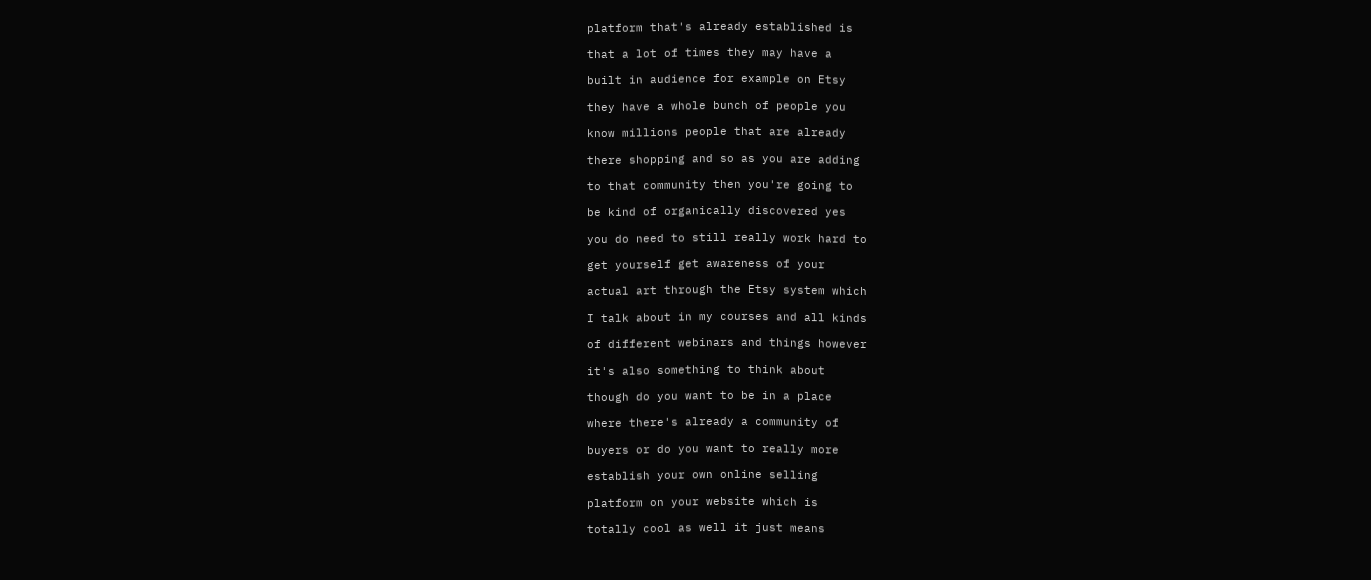platform that's already established is

that a lot of times they may have a

built in audience for example on Etsy

they have a whole bunch of people you

know millions people that are already

there shopping and so as you are adding

to that community then you're going to

be kind of organically discovered yes

you do need to still really work hard to

get yourself get awareness of your

actual art through the Etsy system which

I talk about in my courses and all kinds

of different webinars and things however

it's also something to think about

though do you want to be in a place

where there's already a community of

buyers or do you want to really more

establish your own online selling

platform on your website which is

totally cool as well it just means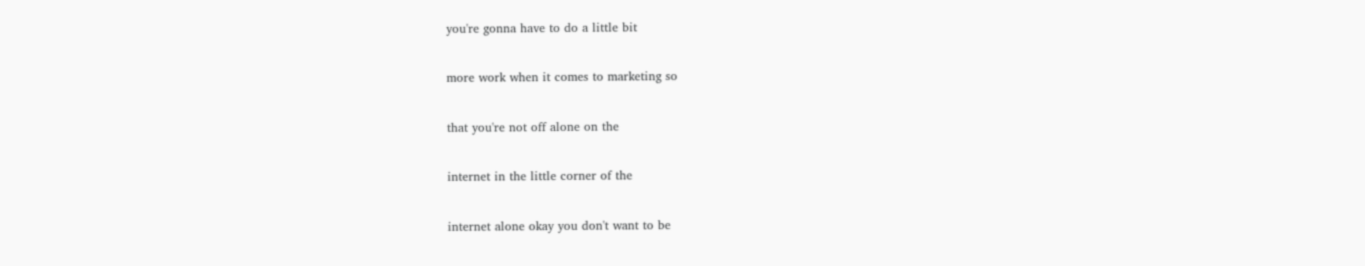you're gonna have to do a little bit

more work when it comes to marketing so

that you're not off alone on the

internet in the little corner of the

internet alone okay you don't want to be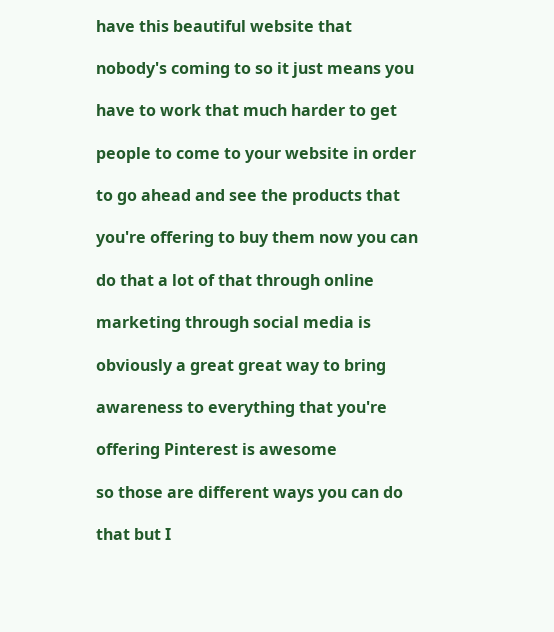have this beautiful website that

nobody's coming to so it just means you

have to work that much harder to get

people to come to your website in order

to go ahead and see the products that

you're offering to buy them now you can

do that a lot of that through online

marketing through social media is

obviously a great great way to bring

awareness to everything that you're

offering Pinterest is awesome

so those are different ways you can do

that but I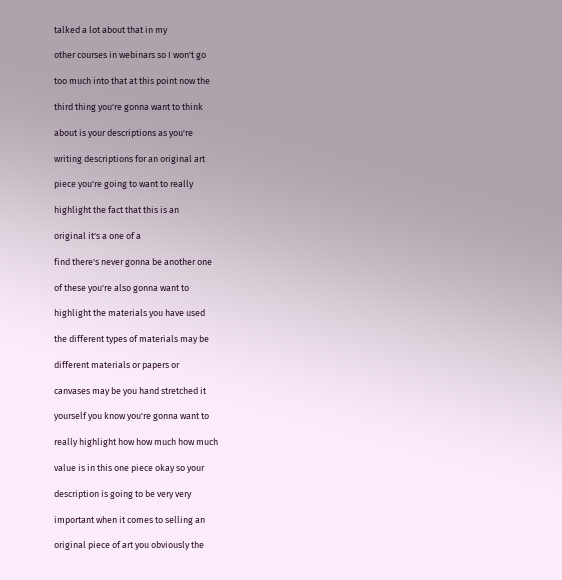talked a lot about that in my

other courses in webinars so I won't go

too much into that at this point now the

third thing you're gonna want to think

about is your descriptions as you're

writing descriptions for an original art

piece you're going to want to really

highlight the fact that this is an

original it's a one of a

find there's never gonna be another one

of these you're also gonna want to

highlight the materials you have used

the different types of materials may be

different materials or papers or

canvases may be you hand stretched it

yourself you know you're gonna want to

really highlight how how much how much

value is in this one piece okay so your

description is going to be very very

important when it comes to selling an

original piece of art you obviously the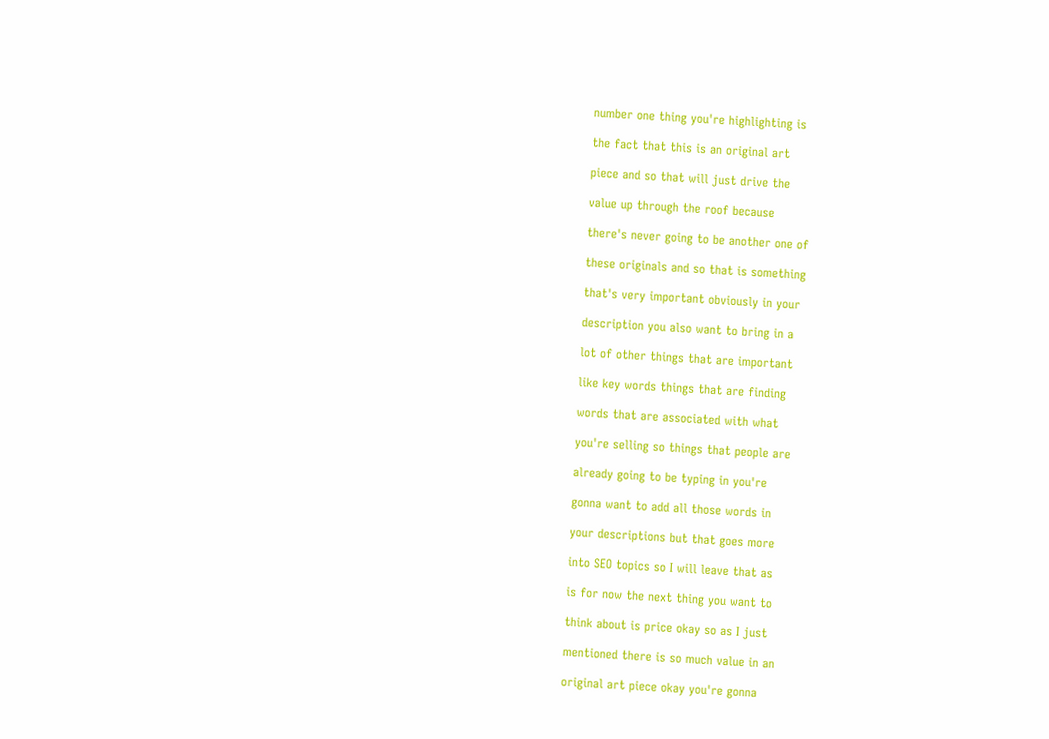number one thing you're highlighting is

the fact that this is an original art

piece and so that will just drive the

value up through the roof because

there's never going to be another one of

these originals and so that is something

that's very important obviously in your

description you also want to bring in a

lot of other things that are important

like key words things that are finding

words that are associated with what

you're selling so things that people are

already going to be typing in you're

gonna want to add all those words in

your descriptions but that goes more

into SEO topics so I will leave that as

is for now the next thing you want to

think about is price okay so as I just

mentioned there is so much value in an

original art piece okay you're gonna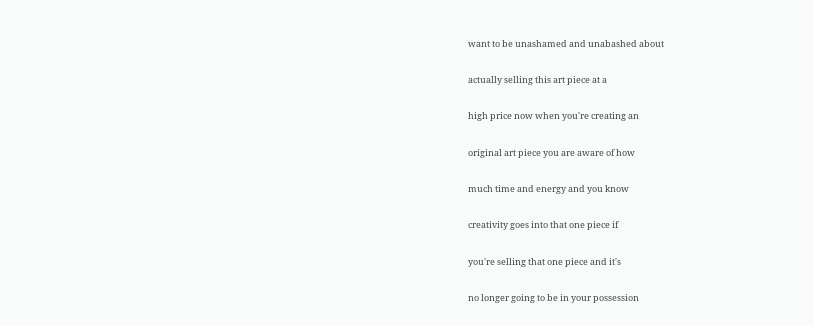want to be unashamed and unabashed about

actually selling this art piece at a

high price now when you're creating an

original art piece you are aware of how

much time and energy and you know

creativity goes into that one piece if

you're selling that one piece and it's

no longer going to be in your possession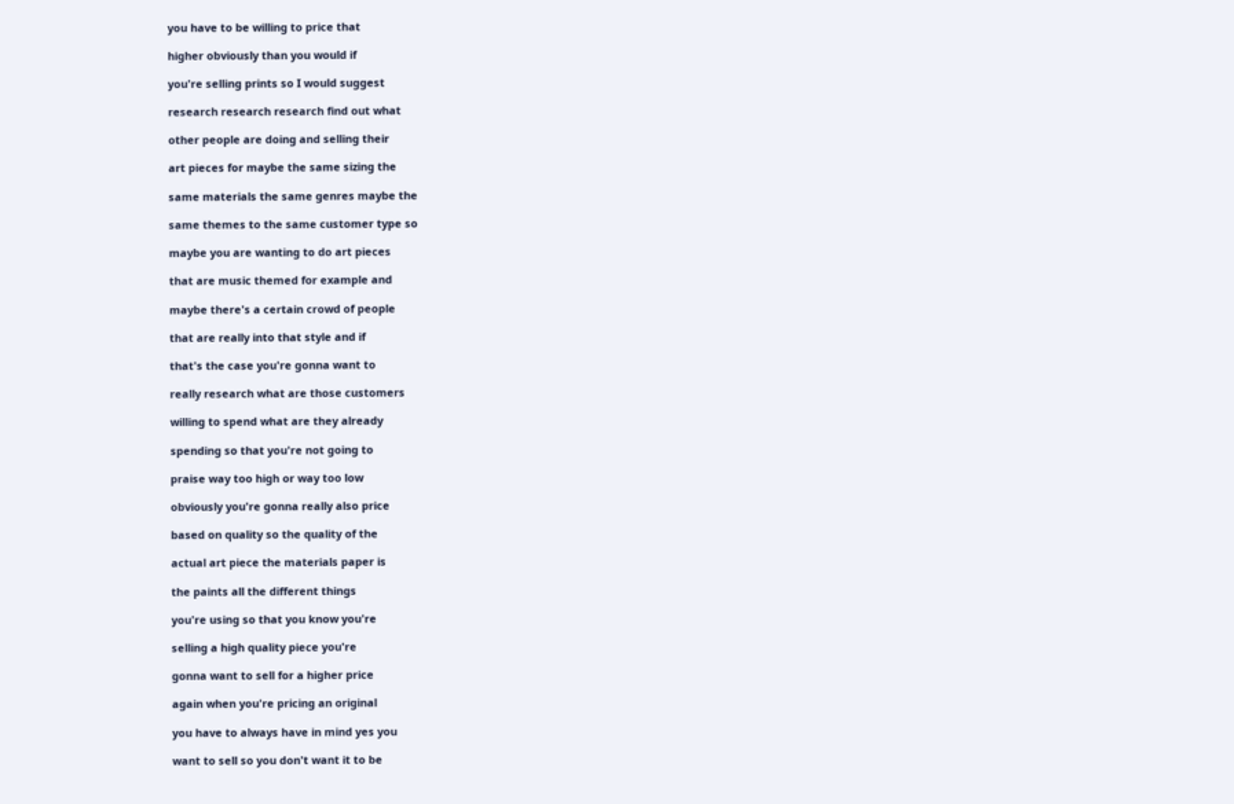you have to be willing to price that

higher obviously than you would if

you're selling prints so I would suggest

research research research find out what

other people are doing and selling their

art pieces for maybe the same sizing the

same materials the same genres maybe the

same themes to the same customer type so

maybe you are wanting to do art pieces

that are music themed for example and

maybe there's a certain crowd of people

that are really into that style and if

that's the case you're gonna want to

really research what are those customers

willing to spend what are they already

spending so that you're not going to

praise way too high or way too low

obviously you're gonna really also price

based on quality so the quality of the

actual art piece the materials paper is

the paints all the different things

you're using so that you know you're

selling a high quality piece you're

gonna want to sell for a higher price

again when you're pricing an original

you have to always have in mind yes you

want to sell so you don't want it to be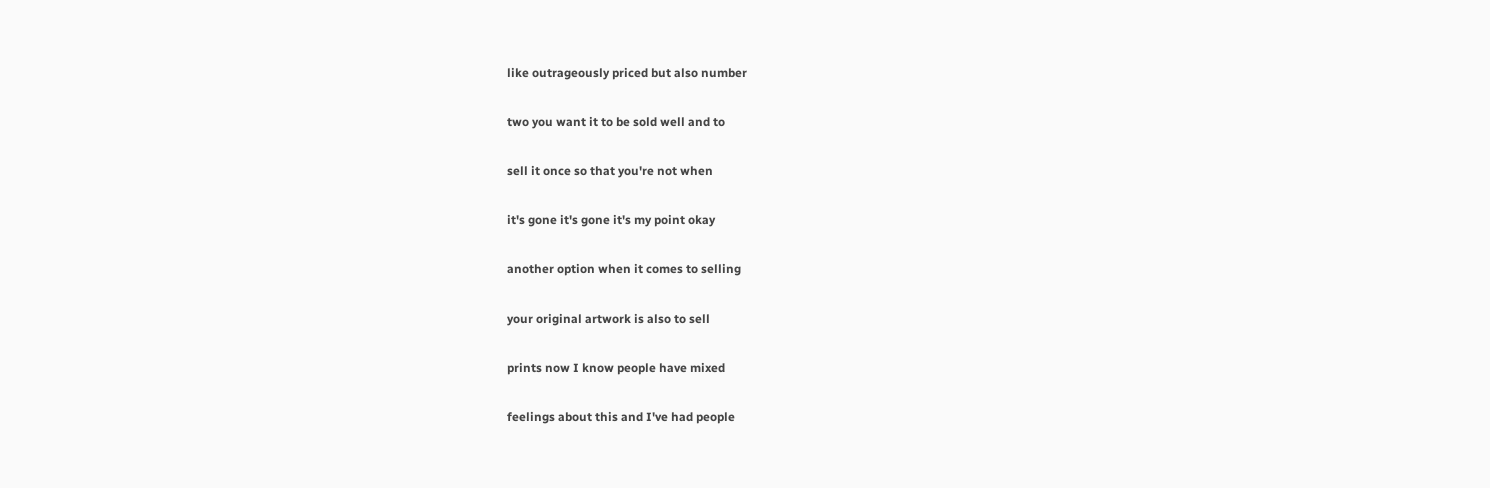like outrageously priced but also number

two you want it to be sold well and to

sell it once so that you're not when

it's gone it's gone it's my point okay

another option when it comes to selling

your original artwork is also to sell

prints now I know people have mixed

feelings about this and I've had people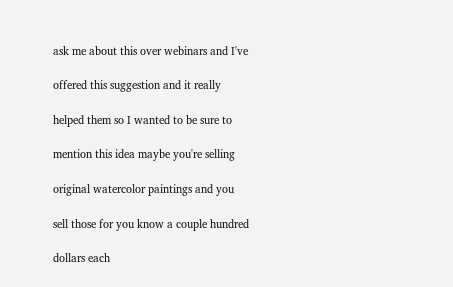ask me about this over webinars and I've

offered this suggestion and it really

helped them so I wanted to be sure to

mention this idea maybe you're selling

original watercolor paintings and you

sell those for you know a couple hundred

dollars each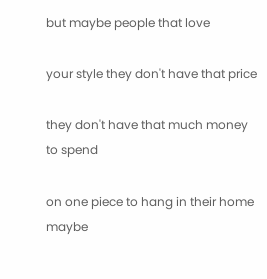but maybe people that love

your style they don't have that price

they don't have that much money to spend

on one piece to hang in their home maybe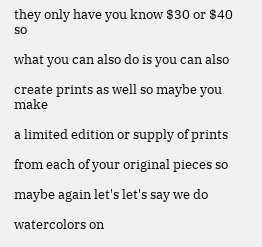they only have you know $30 or $40 so

what you can also do is you can also

create prints as well so maybe you make

a limited edition or supply of prints

from each of your original pieces so

maybe again let's let's say we do

watercolors on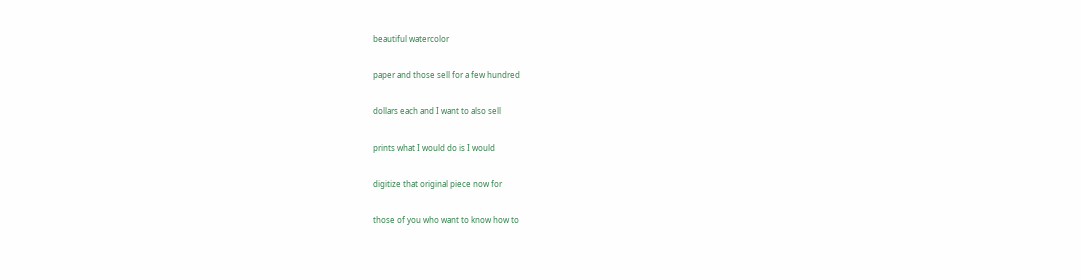beautiful watercolor

paper and those sell for a few hundred

dollars each and I want to also sell

prints what I would do is I would

digitize that original piece now for

those of you who want to know how to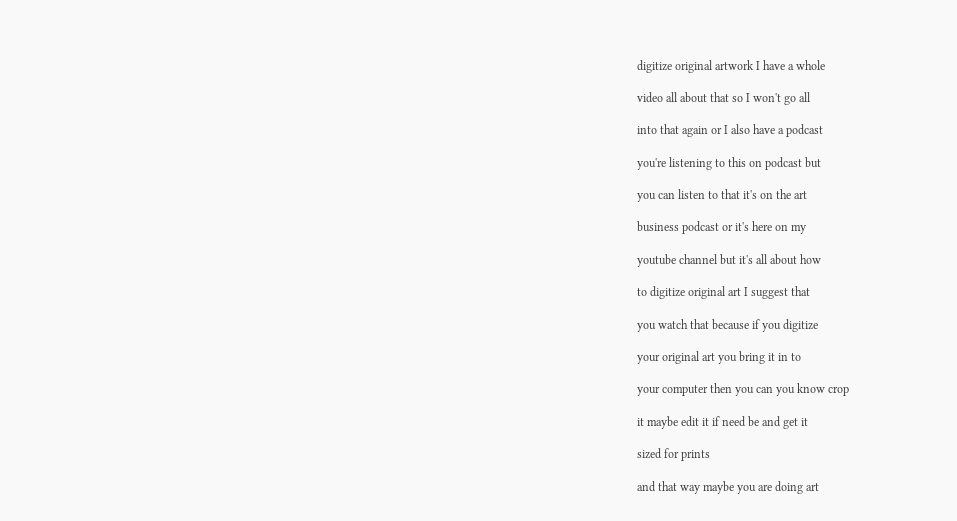digitize original artwork I have a whole

video all about that so I won't go all

into that again or I also have a podcast

you're listening to this on podcast but

you can listen to that it's on the art

business podcast or it's here on my

youtube channel but it's all about how

to digitize original art I suggest that

you watch that because if you digitize

your original art you bring it in to

your computer then you can you know crop

it maybe edit it if need be and get it

sized for prints

and that way maybe you are doing art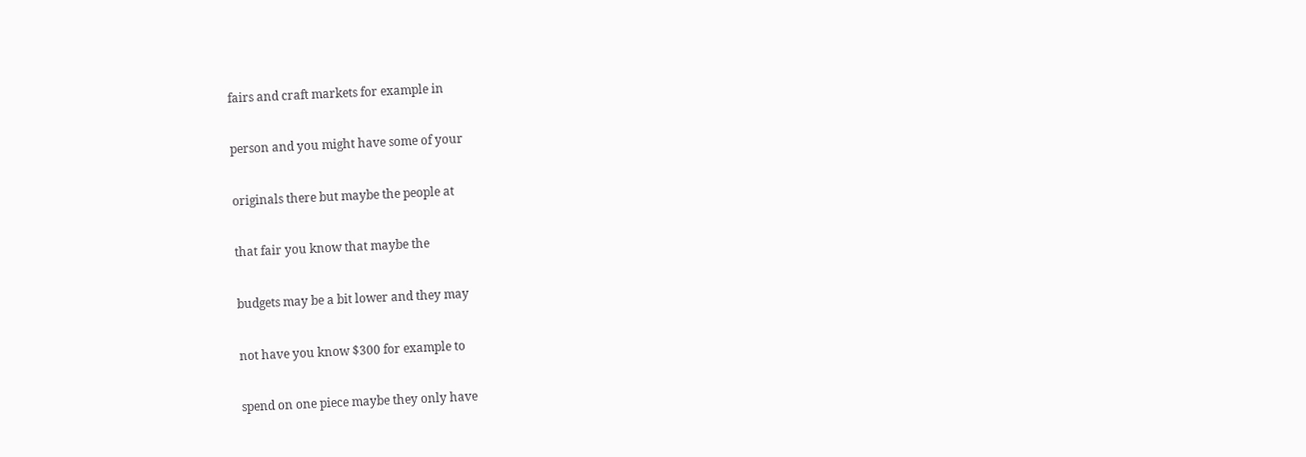fairs and craft markets for example in

person and you might have some of your

originals there but maybe the people at

that fair you know that maybe the

budgets may be a bit lower and they may

not have you know $300 for example to

spend on one piece maybe they only have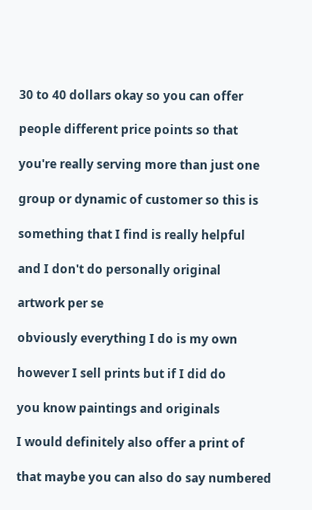30 to 40 dollars okay so you can offer

people different price points so that

you're really serving more than just one

group or dynamic of customer so this is

something that I find is really helpful

and I don't do personally original

artwork per se

obviously everything I do is my own

however I sell prints but if I did do

you know paintings and originals

I would definitely also offer a print of

that maybe you can also do say numbered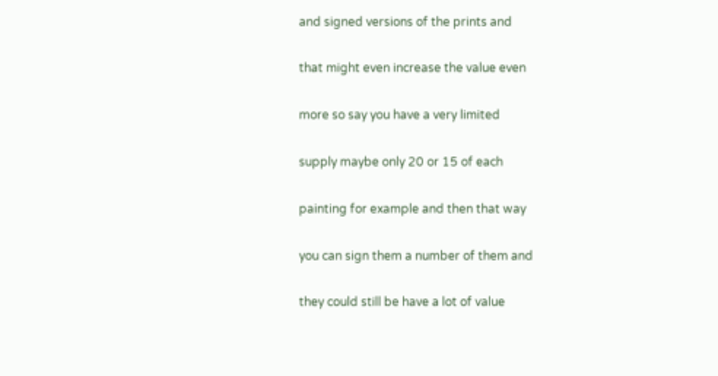and signed versions of the prints and

that might even increase the value even

more so say you have a very limited

supply maybe only 20 or 15 of each

painting for example and then that way

you can sign them a number of them and

they could still be have a lot of value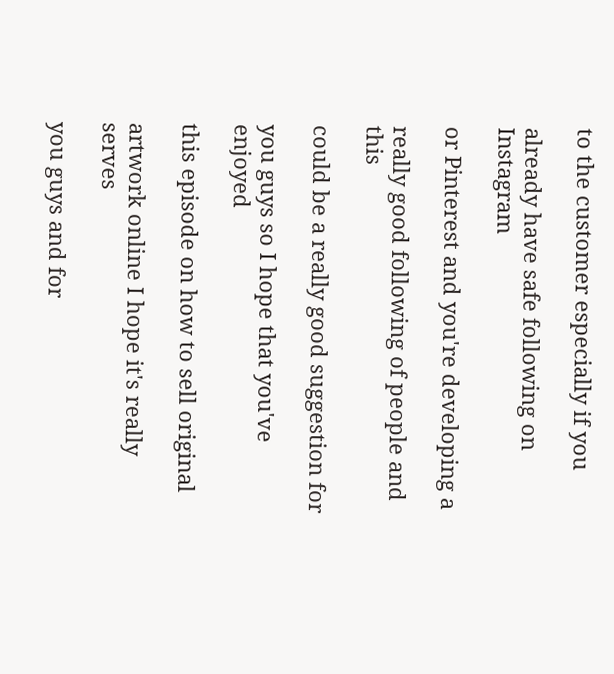to the customer especially if you

already have safe following on Instagram

or Pinterest and you're developing a

really good following of people and this

could be a really good suggestion for

you guys so I hope that you've enjoyed

this episode on how to sell original

artwork online I hope it's really serves

you guys and for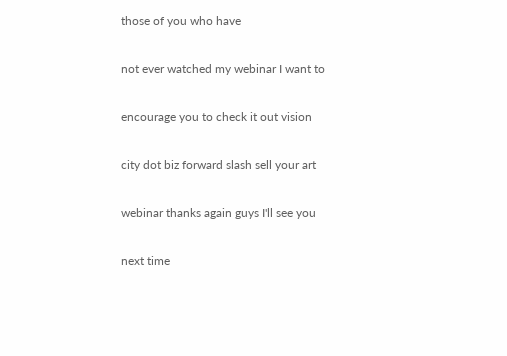those of you who have

not ever watched my webinar I want to

encourage you to check it out vision

city dot biz forward slash sell your art

webinar thanks again guys I'll see you

next time